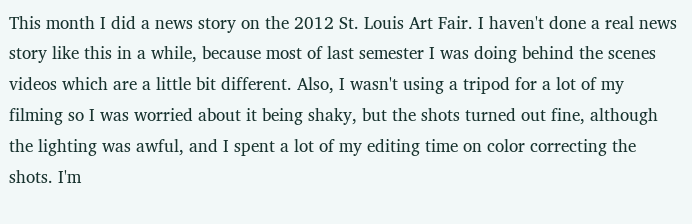This month I did a news story on the 2012 St. Louis Art Fair. I haven't done a real news story like this in a while, because most of last semester I was doing behind the scenes videos which are a little bit different. Also, I wasn't using a tripod for a lot of my filming so I was worried about it being shaky, but the shots turned out fine, although the lighting was awful, and I spent a lot of my editing time on color correcting the shots. I'm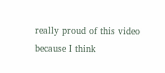really proud of this video because I think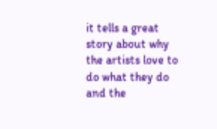it tells a great story about why the artists love to do what they do and the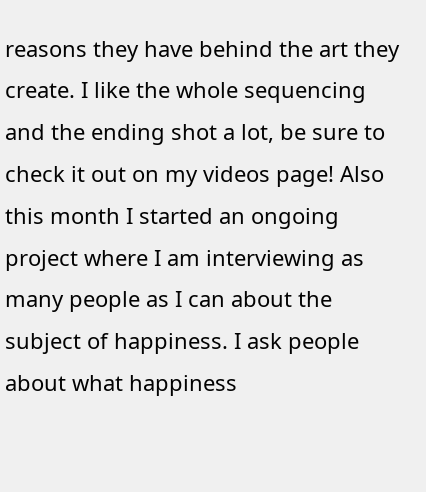reasons they have behind the art they create. I like the whole sequencing and the ending shot a lot, be sure to check it out on my videos page! Also this month I started an ongoing project where I am interviewing as many people as I can about the subject of happiness. I ask people about what happiness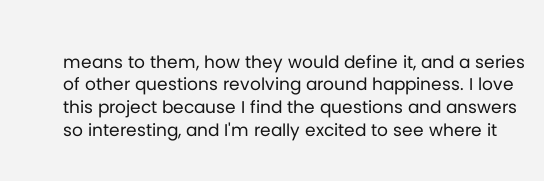means to them, how they would define it, and a series of other questions revolving around happiness. I love this project because I find the questions and answers so interesting, and I'm really excited to see where it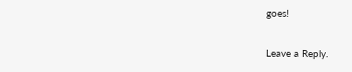goes!

Leave a Reply.